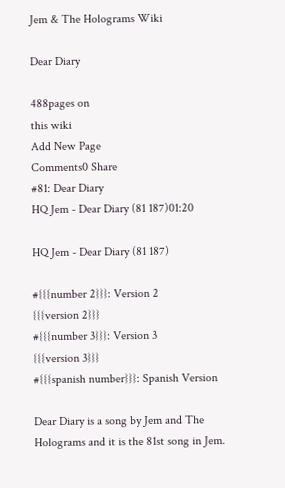Jem & The Holograms Wiki

Dear Diary

488pages on
this wiki
Add New Page
Comments0 Share
#81: Dear Diary
HQ Jem - Dear Diary (81 187)01:20

HQ Jem - Dear Diary (81 187)

#{{{number 2}}}: Version 2
{{{version 2}}}
#{{{number 3}}}: Version 3
{{{version 3}}}
#{{{spanish number}}}: Spanish Version

Dear Diary is a song by Jem and The Holograms and it is the 81st song in Jem.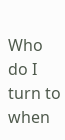Who do I turn to when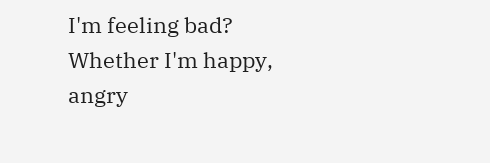I'm feeling bad?
Whether I'm happy, angry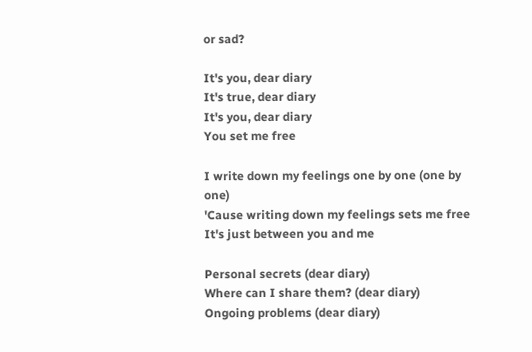or sad?

It's you, dear diary
It's true, dear diary
It's you, dear diary
You set me free

I write down my feelings one by one (one by one)
'Cause writing down my feelings sets me free
It's just between you and me

Personal secrets (dear diary)
Where can I share them? (dear diary)
Ongoing problems (dear diary)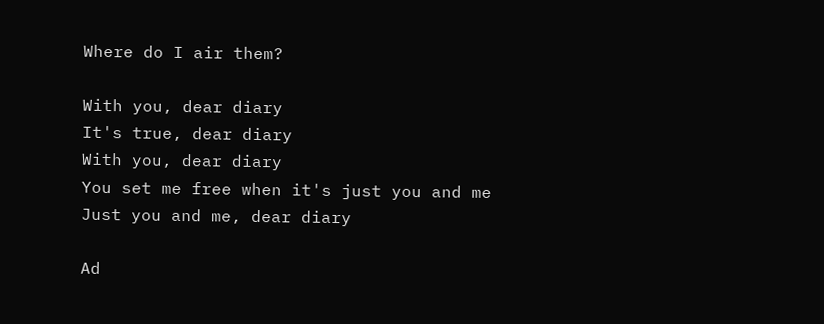Where do I air them?

With you, dear diary
It's true, dear diary
With you, dear diary
You set me free when it's just you and me
Just you and me, dear diary

Ad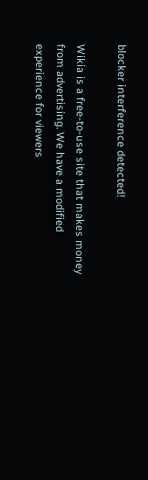blocker interference detected!

Wikia is a free-to-use site that makes money from advertising. We have a modified experience for viewers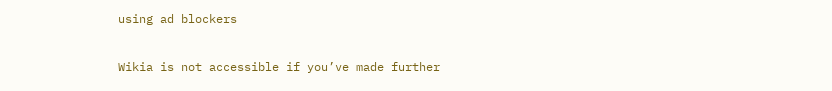using ad blockers

Wikia is not accessible if you’ve made further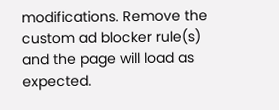modifications. Remove the custom ad blocker rule(s) and the page will load as expected.